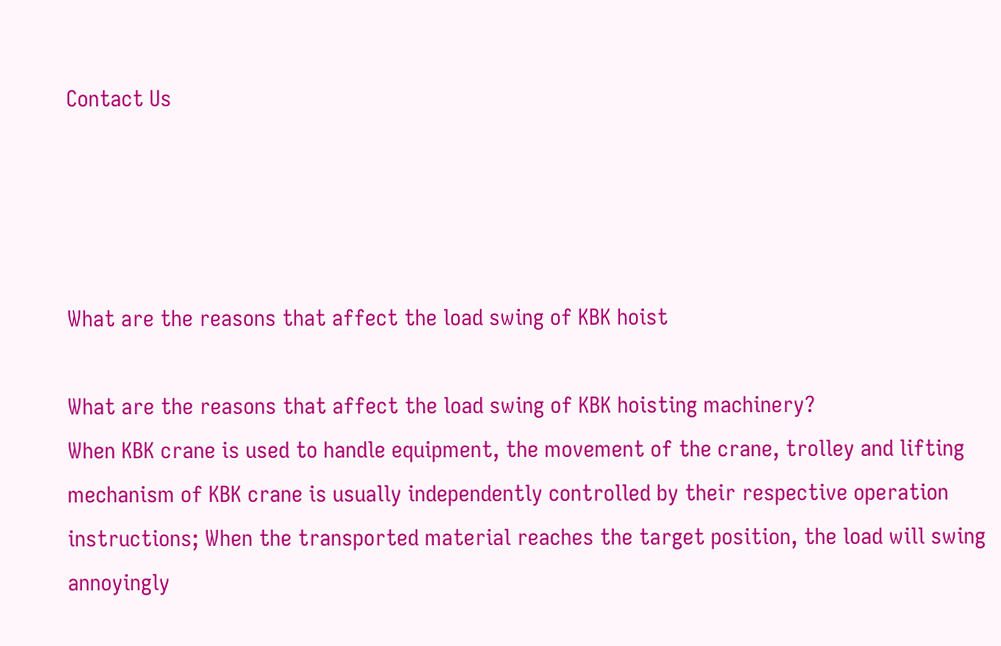Contact Us




What are the reasons that affect the load swing of KBK hoist

What are the reasons that affect the load swing of KBK hoisting machinery?
When KBK crane is used to handle equipment, the movement of the crane, trolley and lifting mechanism of KBK crane is usually independently controlled by their respective operation instructions; When the transported material reaches the target position, the load will swing annoyingly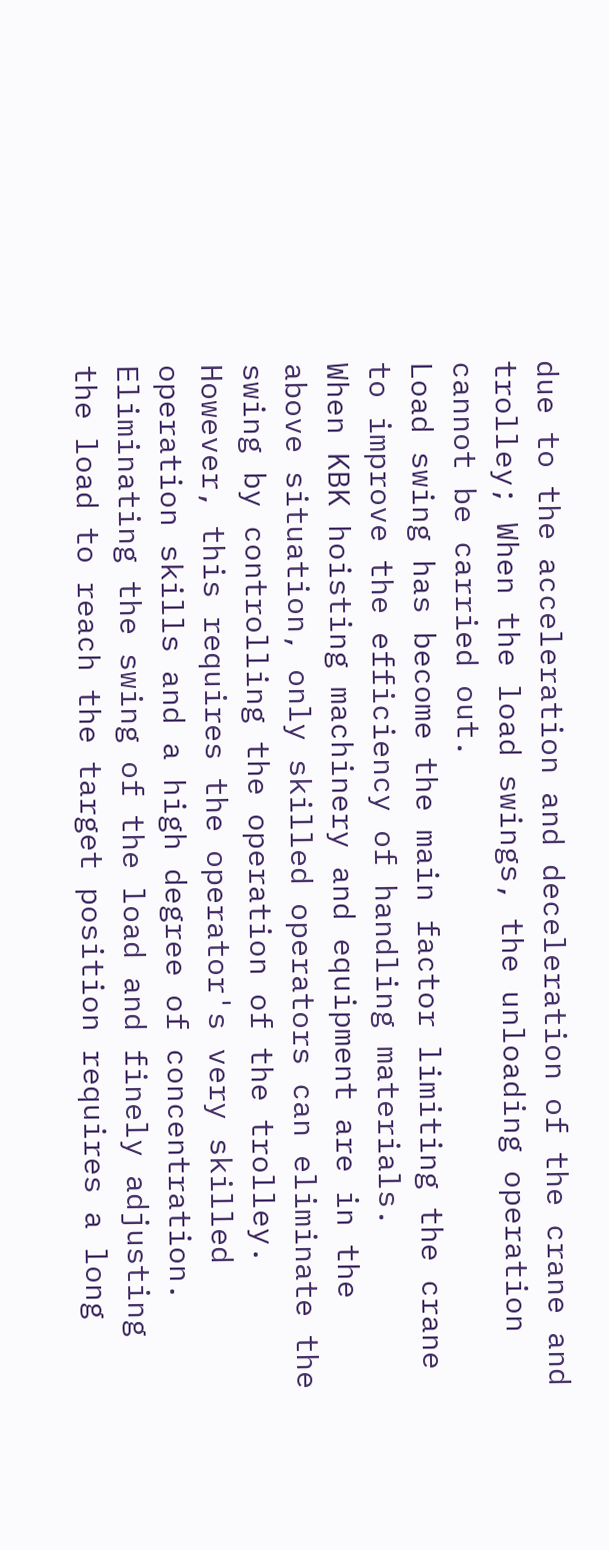due to the acceleration and deceleration of the crane and trolley; When the load swings, the unloading operation cannot be carried out.
Load swing has become the main factor limiting the crane to improve the efficiency of handling materials.
When KBK hoisting machinery and equipment are in the above situation, only skilled operators can eliminate the swing by controlling the operation of the trolley. However, this requires the operator's very skilled operation skills and a high degree of concentration. Eliminating the swing of the load and finely adjusting the load to reach the target position requires a long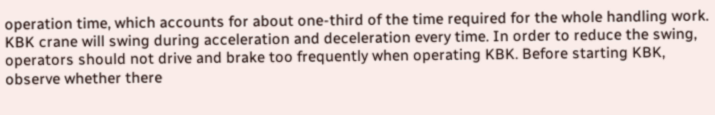operation time, which accounts for about one-third of the time required for the whole handling work.
KBK crane will swing during acceleration and deceleration every time. In order to reduce the swing, operators should not drive and brake too frequently when operating KBK. Before starting KBK, observe whether there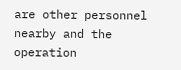are other personnel nearby and the operation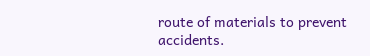route of materials to prevent accidents.